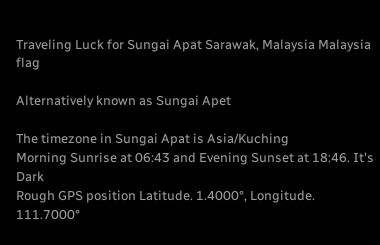Traveling Luck for Sungai Apat Sarawak, Malaysia Malaysia flag

Alternatively known as Sungai Apet

The timezone in Sungai Apat is Asia/Kuching
Morning Sunrise at 06:43 and Evening Sunset at 18:46. It's Dark
Rough GPS position Latitude. 1.4000°, Longitude. 111.7000°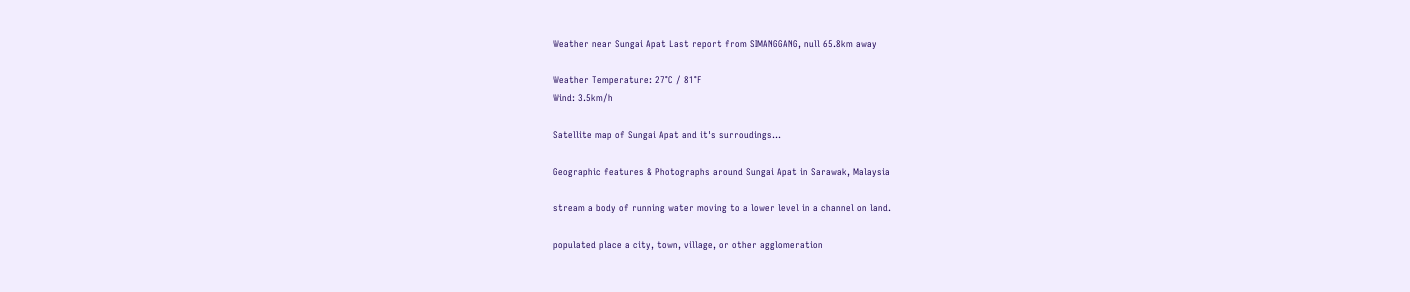Weather near Sungai Apat Last report from SIMANGGANG, null 65.8km away

Weather Temperature: 27°C / 81°F
Wind: 3.5km/h

Satellite map of Sungai Apat and it's surroudings...

Geographic features & Photographs around Sungai Apat in Sarawak, Malaysia

stream a body of running water moving to a lower level in a channel on land.

populated place a city, town, village, or other agglomeration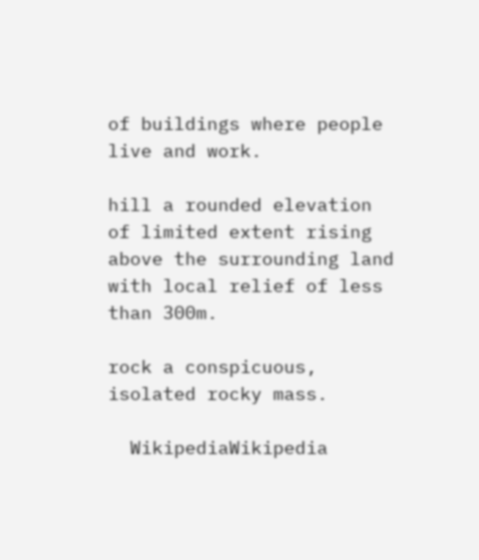of buildings where people live and work.

hill a rounded elevation of limited extent rising above the surrounding land with local relief of less than 300m.

rock a conspicuous, isolated rocky mass.

  WikipediaWikipedia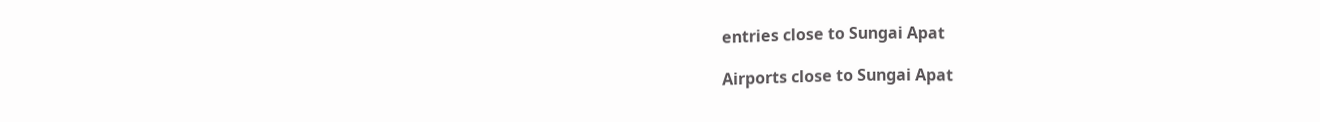entries close to Sungai Apat

Airports close to Sungai Apat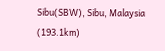Sibu(SBW), Sibu, Malaysia (193.1km)